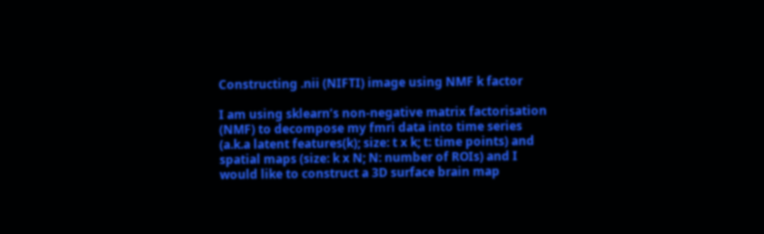Constructing .nii (NIFTI) image using NMF k factor

I am using sklearn’s non-negative matrix factorisation (NMF) to decompose my fmri data into time series (a.k.a latent features(k); size: t x k; t: time points) and spatial maps (size: k x N; N: number of ROIs) and I would like to construct a 3D surface brain map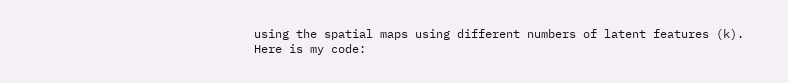using the spatial maps using different numbers of latent features (k).
Here is my code: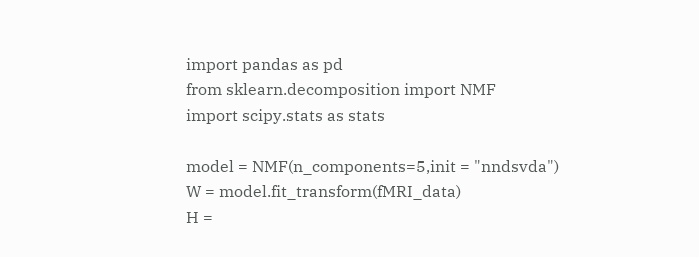import pandas as pd
from sklearn.decomposition import NMF
import scipy.stats as stats

model = NMF(n_components=5,init = "nndsvda")
W = model.fit_transform(fMRI_data)
H =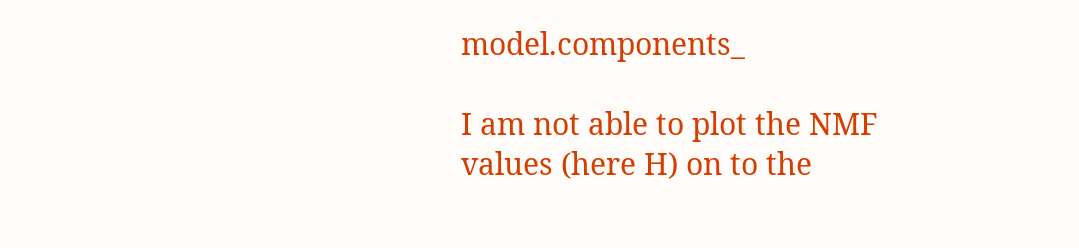model.components_

I am not able to plot the NMF values (here H) on to the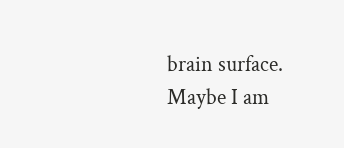brain surface. Maybe I am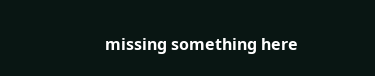missing something here